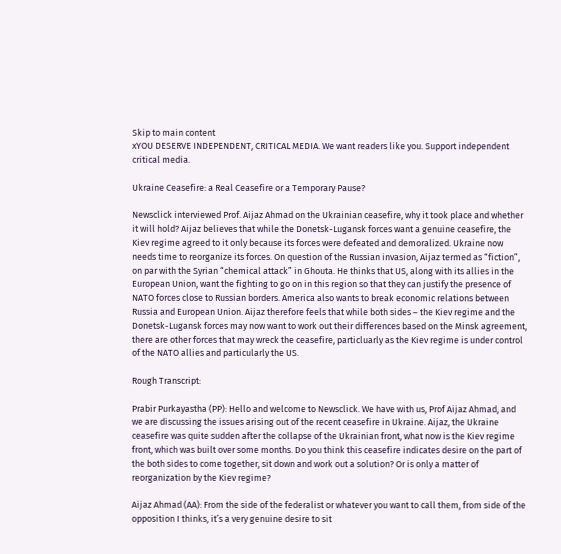Skip to main content
xYOU DESERVE INDEPENDENT, CRITICAL MEDIA. We want readers like you. Support independent critical media.

Ukraine Ceasefire: a Real Ceasefire or a Temporary Pause?

Newsclick interviewed Prof. Aijaz Ahmad on the Ukrainian ceasefire, why it took place and whether it will hold? Aijaz believes that while the Donetsk-Lugansk forces want a genuine ceasefire, the Kiev regime agreed to it only because its forces were defeated and demoralized. Ukraine now needs time to reorganize its forces. On question of the Russian invasion, Aijaz termed as “fiction”, on par with the Syrian “chemical attack” in Ghouta. He thinks that US, along with its allies in the European Union, want the fighting to go on in this region so that they can justify the presence of NATO forces close to Russian borders. America also wants to break economic relations between Russia and European Union. Aijaz therefore feels that while both sides – the Kiev regime and the Donetsk-Lugansk forces may now want to work out their differences based on the Minsk agreement, there are other forces that may wreck the ceasefire, particluarly as the Kiev regime is under control of the NATO allies and particularly the US.

Rough Transcript:

Prabir Purkayastha (PP): Hello and welcome to Newsclick. We have with us, Prof Aijaz Ahmad, and we are discussing the issues arising out of the recent ceasefire in Ukraine. Aijaz, the Ukraine ceasefire was quite sudden after the collapse of the Ukrainian front, what now is the Kiev regime front, which was built over some months. Do you think this ceasefire indicates desire on the part of the both sides to come together, sit down and work out a solution? Or is only a matter of reorganization by the Kiev regime?

Aijaz Ahmad (AA): From the side of the federalist or whatever you want to call them, from side of the opposition I thinks, it’s a very genuine desire to sit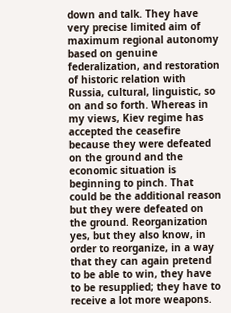down and talk. They have very precise limited aim of maximum regional autonomy based on genuine federalization, and restoration of historic relation with Russia, cultural, linguistic, so on and so forth. Whereas in my views, Kiev regime has accepted the ceasefire because they were defeated on the ground and the economic situation is beginning to pinch. That could be the additional reason but they were defeated on the ground. Reorganization yes, but they also know, in order to reorganize, in a way that they can again pretend to be able to win, they have to be resupplied; they have to receive a lot more weapons.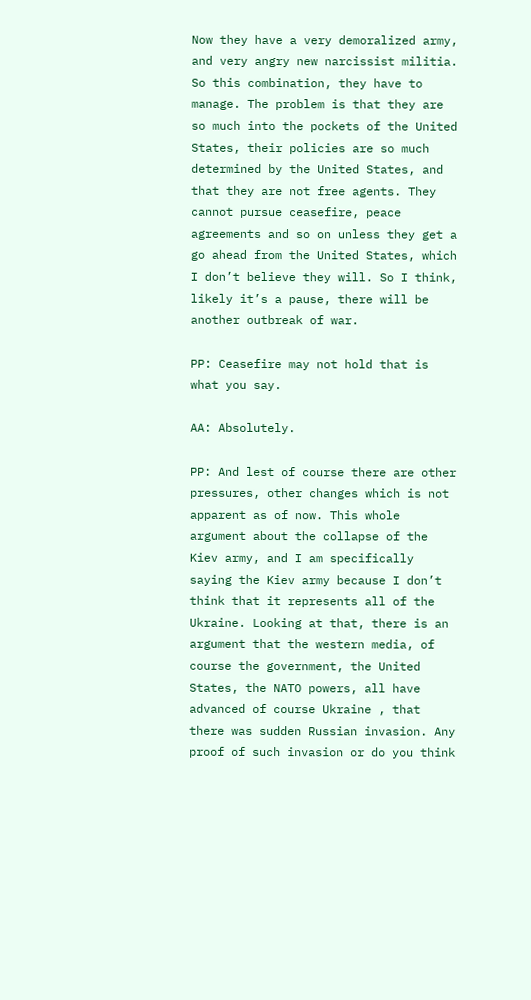Now they have a very demoralized army, and very angry new narcissist militia. So this combination, they have to manage. The problem is that they are so much into the pockets of the United States, their policies are so much determined by the United States, and that they are not free agents. They cannot pursue ceasefire, peace agreements and so on unless they get a go ahead from the United States, which I don’t believe they will. So I think, likely it’s a pause, there will be another outbreak of war.

PP: Ceasefire may not hold that is what you say.

AA: Absolutely.

PP: And lest of course there are other pressures, other changes which is not apparent as of now. This whole argument about the collapse of the Kiev army, and I am specifically saying the Kiev army because I don’t think that it represents all of the Ukraine. Looking at that, there is an argument that the western media, of course the government, the United States, the NATO powers, all have advanced of course Ukraine , that there was sudden Russian invasion. Any proof of such invasion or do you think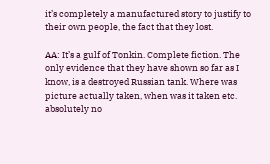it’s completely a manufactured story to justify to their own people, the fact that they lost.

AA: It’s a gulf of Tonkin. Complete fiction. The only evidence that they have shown so far as I know, is a destroyed Russian tank. Where was picture actually taken, when was it taken etc. absolutely no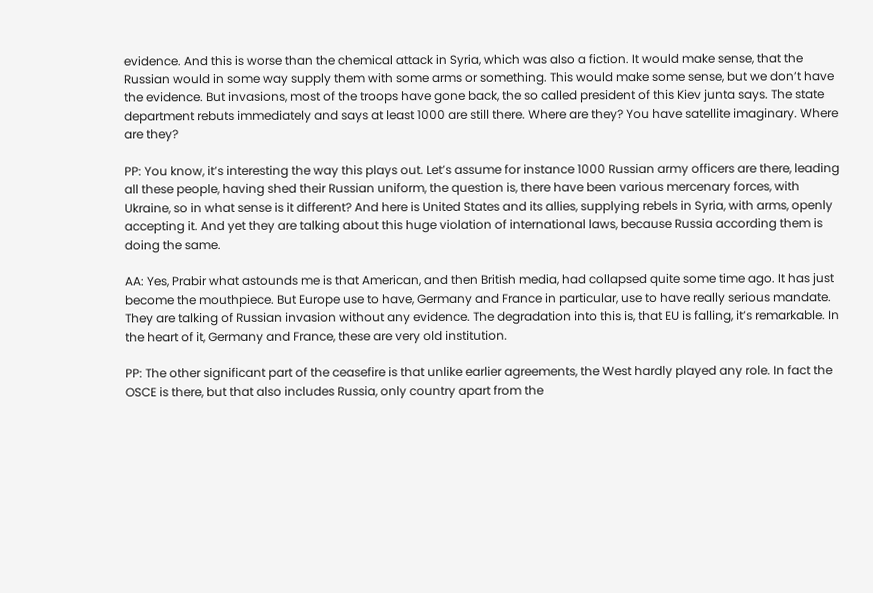evidence. And this is worse than the chemical attack in Syria, which was also a fiction. It would make sense, that the Russian would in some way supply them with some arms or something. This would make some sense, but we don’t have the evidence. But invasions, most of the troops have gone back, the so called president of this Kiev junta says. The state department rebuts immediately and says at least 1000 are still there. Where are they? You have satellite imaginary. Where are they?

PP: You know, it’s interesting the way this plays out. Let’s assume for instance 1000 Russian army officers are there, leading all these people, having shed their Russian uniform, the question is, there have been various mercenary forces, with Ukraine, so in what sense is it different? And here is United States and its allies, supplying rebels in Syria, with arms, openly accepting it. And yet they are talking about this huge violation of international laws, because Russia according them is doing the same.

AA: Yes, Prabir what astounds me is that American, and then British media, had collapsed quite some time ago. It has just become the mouthpiece. But Europe use to have, Germany and France in particular, use to have really serious mandate. They are talking of Russian invasion without any evidence. The degradation into this is, that EU is falling, it’s remarkable. In the heart of it, Germany and France, these are very old institution.

PP: The other significant part of the ceasefire is that unlike earlier agreements, the West hardly played any role. In fact the OSCE is there, but that also includes Russia, only country apart from the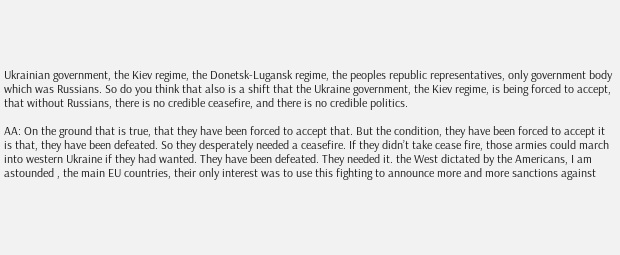Ukrainian government, the Kiev regime, the Donetsk-Lugansk regime, the peoples republic representatives, only government body which was Russians. So do you think that also is a shift that the Ukraine government, the Kiev regime, is being forced to accept, that without Russians, there is no credible ceasefire, and there is no credible politics.

AA: On the ground that is true, that they have been forced to accept that. But the condition, they have been forced to accept it is that, they have been defeated. So they desperately needed a ceasefire. If they didn’t take cease fire, those armies could march into western Ukraine if they had wanted. They have been defeated. They needed it. the West dictated by the Americans, I am astounded , the main EU countries, their only interest was to use this fighting to announce more and more sanctions against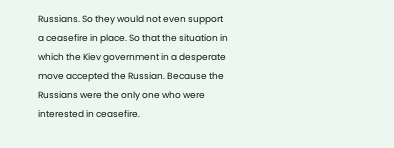Russians. So they would not even support a ceasefire in place. So that the situation in which the Kiev government in a desperate move accepted the Russian. Because the Russians were the only one who were interested in ceasefire.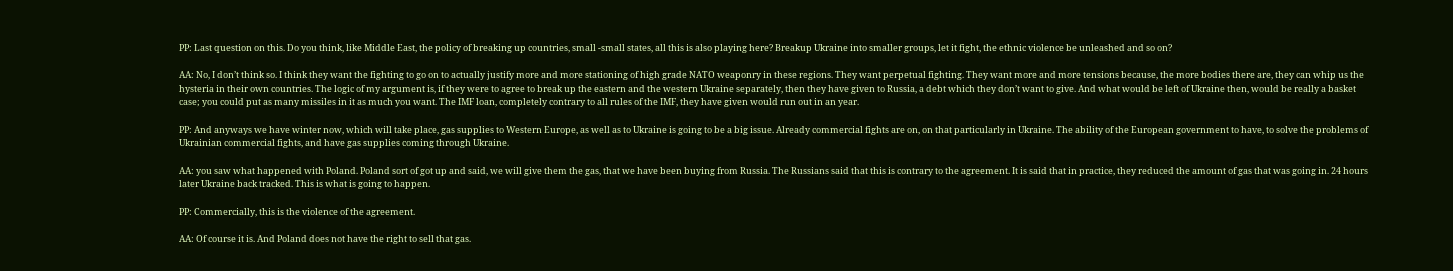PP: Last question on this. Do you think, like Middle East, the policy of breaking up countries, small -small states, all this is also playing here? Breakup Ukraine into smaller groups, let it fight, the ethnic violence be unleashed and so on?

AA: No, I don’t think so. I think they want the fighting to go on to actually justify more and more stationing of high grade NATO weaponry in these regions. They want perpetual fighting. They want more and more tensions because, the more bodies there are, they can whip us the hysteria in their own countries. The logic of my argument is, if they were to agree to break up the eastern and the western Ukraine separately, then they have given to Russia, a debt which they don’t want to give. And what would be left of Ukraine then, would be really a basket case; you could put as many missiles in it as much you want. The IMF loan, completely contrary to all rules of the IMF, they have given would run out in an year.

PP: And anyways we have winter now, which will take place, gas supplies to Western Europe, as well as to Ukraine is going to be a big issue. Already commercial fights are on, on that particularly in Ukraine. The ability of the European government to have, to solve the problems of Ukrainian commercial fights, and have gas supplies coming through Ukraine.

AA: you saw what happened with Poland. Poland sort of got up and said, we will give them the gas, that we have been buying from Russia. The Russians said that this is contrary to the agreement. It is said that in practice, they reduced the amount of gas that was going in. 24 hours later Ukraine back tracked. This is what is going to happen.

PP: Commercially, this is the violence of the agreement.

AA: Of course it is. And Poland does not have the right to sell that gas.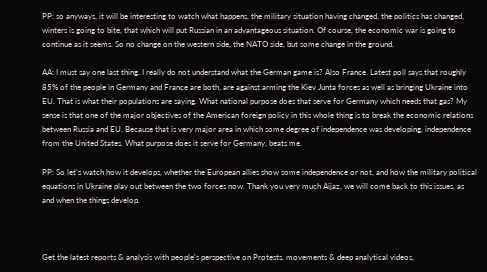PP: so anyways, it will be interesting to watch what happens, the military situation having changed, the politics has changed, winters is going to bite, that which will put Russian in an advantageous situation. Of course, the economic war is going to continue as it seems. So no change on the western side, the NATO side, but some change in the ground.

AA: I must say one last thing. I really do not understand what the German game is? Also France. Latest poll says that roughly 85% of the people in Germany and France are both, are against arming the Kiev Junta forces as well as bringing Ukraine into EU. That is what their populations are saying. What national purpose does that serve for Germany which needs that gas? My sense is that one of the major objectives of the American foreign policy in this whole thing is to break the economic relations between Russia and EU. Because that is very major area in which some degree of independence was developing, independence from the United States. What purpose does it serve for Germany, beats me.

PP: So let’s watch how it develops, whether the European allies show some independence or not, and how the military political equations in Ukraine play out between the two forces now. Thank you very much Aijaz, we will come back to this issues, as and when the things develop.



Get the latest reports & analysis with people's perspective on Protests, movements & deep analytical videos,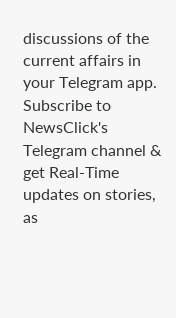discussions of the current affairs in your Telegram app. Subscribe to NewsClick's Telegram channel & get Real-Time updates on stories, as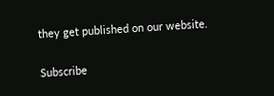they get published on our website.

Subscribe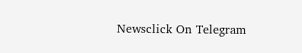Newsclick On Telegram